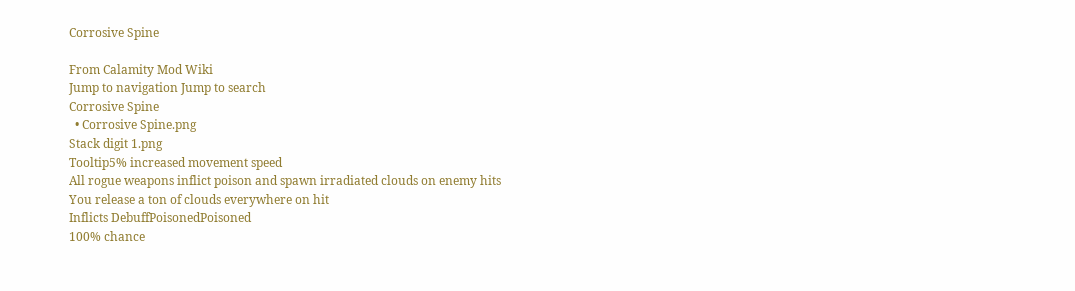Corrosive Spine

From Calamity Mod Wiki
Jump to navigation Jump to search
Corrosive Spine
  • Corrosive Spine.png
Stack digit 1.png
Tooltip5% increased movement speed
All rogue weapons inflict poison and spawn irradiated clouds on enemy hits
You release a ton of clouds everywhere on hit
Inflicts DebuffPoisonedPoisoned
100% chance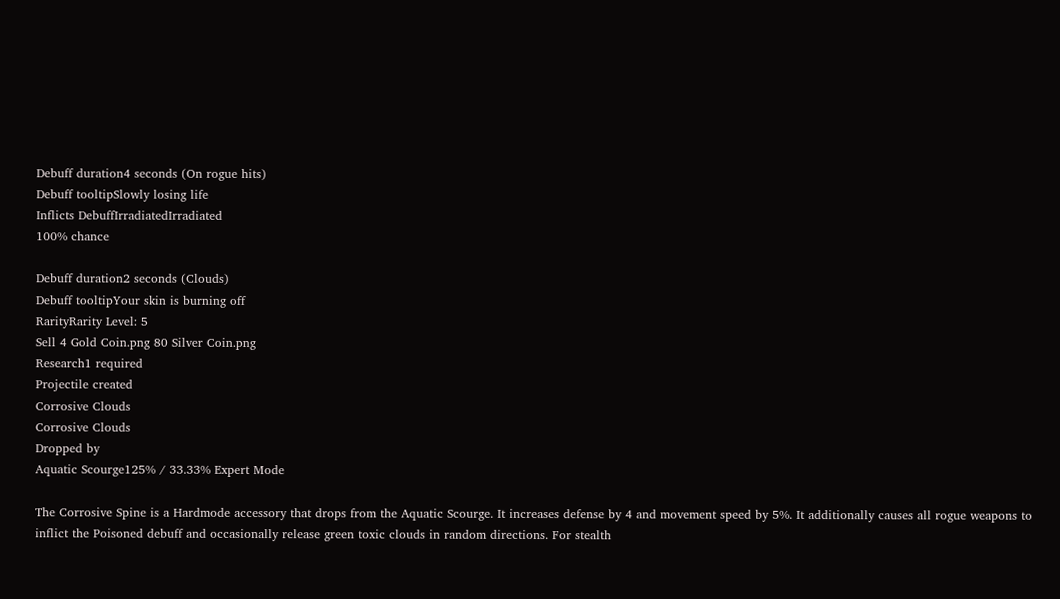Debuff duration4 seconds (On rogue hits)
Debuff tooltipSlowly losing life
Inflicts DebuffIrradiatedIrradiated
100% chance

Debuff duration2 seconds (Clouds)
Debuff tooltipYour skin is burning off
RarityRarity Level: 5
Sell 4 Gold Coin.png 80 Silver Coin.png
Research1 required
Projectile created
Corrosive Clouds
Corrosive Clouds
Dropped by
Aquatic Scourge125% / 33.33% Expert Mode

The Corrosive Spine is a Hardmode accessory that drops from the Aquatic Scourge. It increases defense by 4 and movement speed by 5%. It additionally causes all rogue weapons to inflict the Poisoned debuff and occasionally release green toxic clouds in random directions. For stealth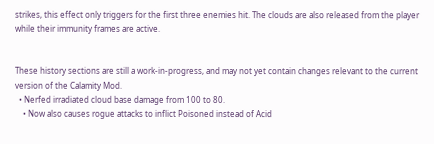strikes, this effect only triggers for the first three enemies hit. The clouds are also released from the player while their immunity frames are active.


These history sections are still a work-in-progress, and may not yet contain changes relevant to the current version of the Calamity Mod.
  • Nerfed irradiated cloud base damage from 100 to 80.
    • Now also causes rogue attacks to inflict Poisoned instead of Acid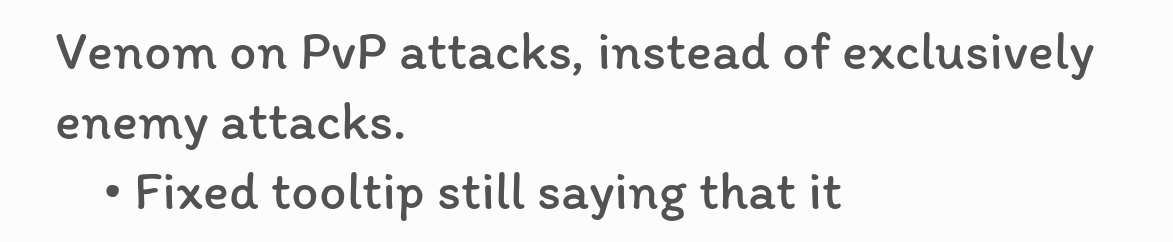Venom on PvP attacks, instead of exclusively enemy attacks.
    • Fixed tooltip still saying that it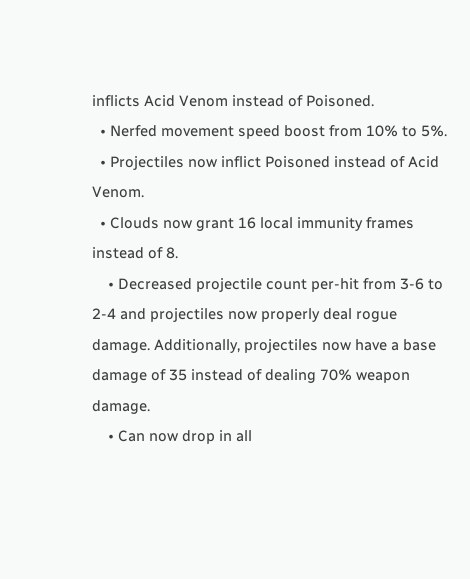inflicts Acid Venom instead of Poisoned.
  • Nerfed movement speed boost from 10% to 5%.
  • Projectiles now inflict Poisoned instead of Acid Venom.
  • Clouds now grant 16 local immunity frames instead of 8.
    • Decreased projectile count per-hit from 3-6 to 2-4 and projectiles now properly deal rogue damage. Additionally, projectiles now have a base damage of 35 instead of dealing 70% weapon damage.
    • Can now drop in all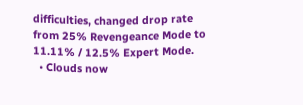difficulties, changed drop rate from 25% Revengeance Mode to 11.11% / 12.5% Expert Mode.
  • Clouds now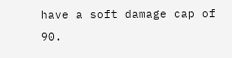have a soft damage cap of 90.